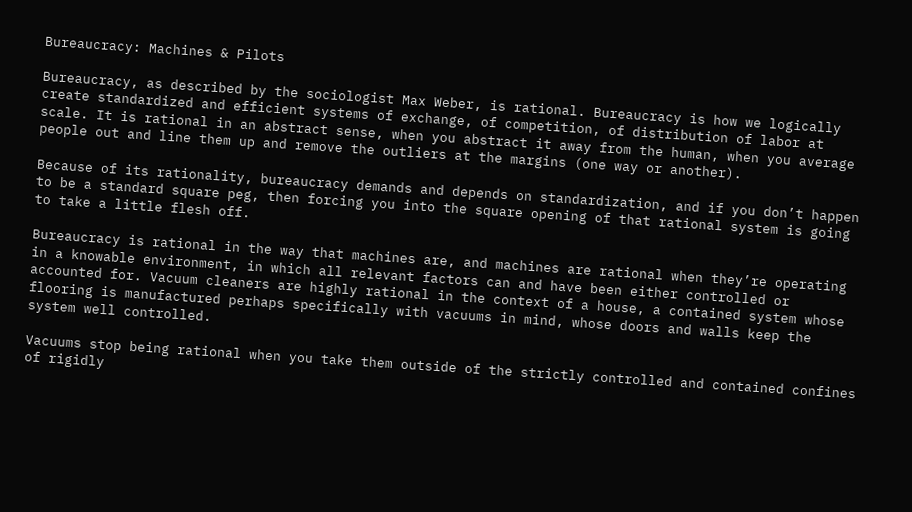Bureaucracy: Machines & Pilots

Bureaucracy, as described by the sociologist Max Weber, is rational. Bureaucracy is how we logically create standardized and efficient systems of exchange, of competition, of distribution of labor at scale. It is rational in an abstract sense, when you abstract it away from the human, when you average people out and line them up and remove the outliers at the margins (one way or another).

Because of its rationality, bureaucracy demands and depends on standardization, and if you don’t happen to be a standard square peg, then forcing you into the square opening of that rational system is going to take a little flesh off.

Bureaucracy is rational in the way that machines are, and machines are rational when they’re operating in a knowable environment, in which all relevant factors can and have been either controlled or accounted for. Vacuum cleaners are highly rational in the context of a house, a contained system whose flooring is manufactured perhaps specifically with vacuums in mind, whose doors and walls keep the system well controlled.

Vacuums stop being rational when you take them outside of the strictly controlled and contained confines of rigidly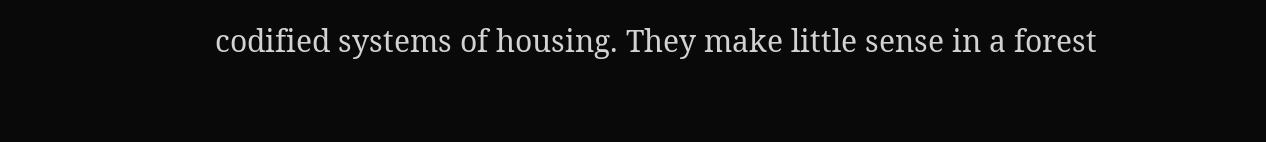codified systems of housing. They make little sense in a forest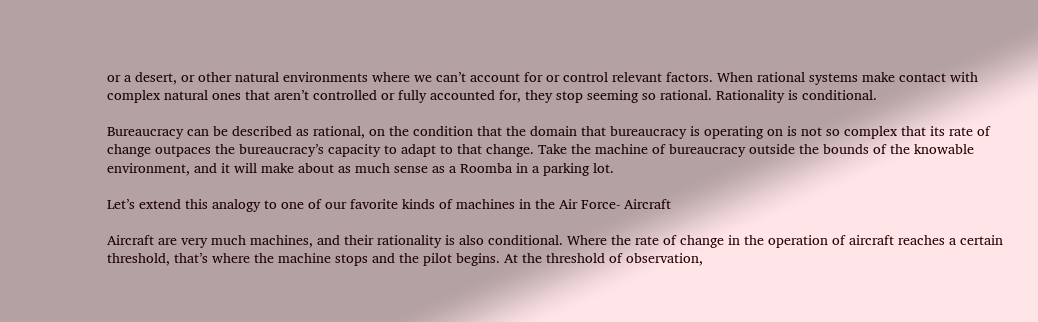or a desert, or other natural environments where we can’t account for or control relevant factors. When rational systems make contact with complex natural ones that aren’t controlled or fully accounted for, they stop seeming so rational. Rationality is conditional.

Bureaucracy can be described as rational, on the condition that the domain that bureaucracy is operating on is not so complex that its rate of change outpaces the bureaucracy’s capacity to adapt to that change. Take the machine of bureaucracy outside the bounds of the knowable environment, and it will make about as much sense as a Roomba in a parking lot.

Let’s extend this analogy to one of our favorite kinds of machines in the Air Force- Aircraft

Aircraft are very much machines, and their rationality is also conditional. Where the rate of change in the operation of aircraft reaches a certain threshold, that’s where the machine stops and the pilot begins. At the threshold of observation,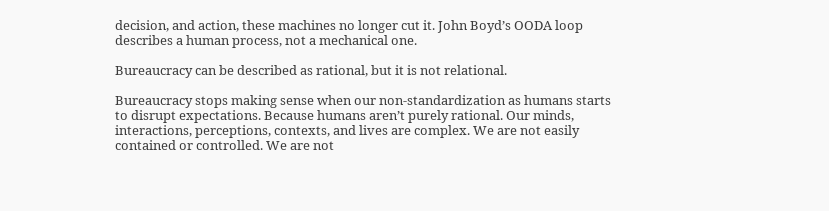decision, and action, these machines no longer cut it. John Boyd’s OODA loop describes a human process, not a mechanical one.

Bureaucracy can be described as rational, but it is not relational.

Bureaucracy stops making sense when our non-standardization as humans starts to disrupt expectations. Because humans aren’t purely rational. Our minds, interactions, perceptions, contexts, and lives are complex. We are not easily contained or controlled. We are not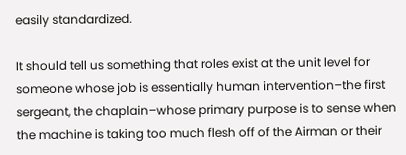easily standardized.

It should tell us something that roles exist at the unit level for someone whose job is essentially human intervention–the first sergeant, the chaplain–whose primary purpose is to sense when the machine is taking too much flesh off of the Airman or their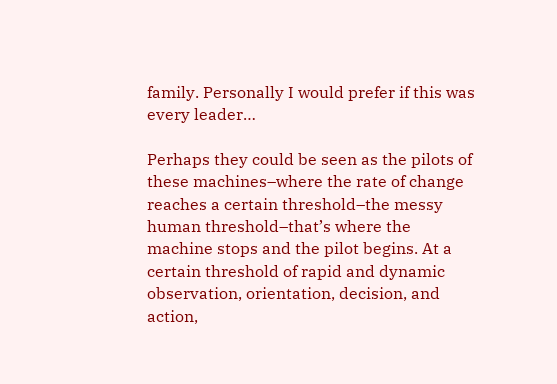family. Personally I would prefer if this was every leader…

Perhaps they could be seen as the pilots of these machines–where the rate of change reaches a certain threshold–the messy human threshold–that’s where the machine stops and the pilot begins. At a certain threshold of rapid and dynamic observation, orientation, decision, and action,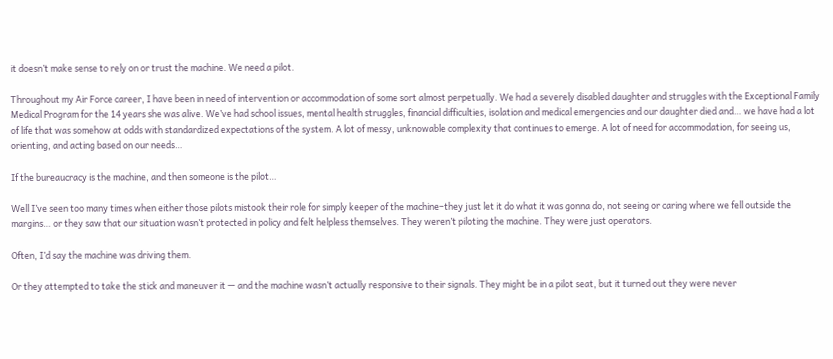it doesn’t make sense to rely on or trust the machine. We need a pilot.

Throughout my Air Force career, I have been in need of intervention or accommodation of some sort almost perpetually. We had a severely disabled daughter and struggles with the Exceptional Family Medical Program for the 14 years she was alive. We’ve had school issues, mental health struggles, financial difficulties, isolation and medical emergencies and our daughter died and… we have had a lot of life that was somehow at odds with standardized expectations of the system. A lot of messy, unknowable complexity that continues to emerge. A lot of need for accommodation, for seeing us, orienting, and acting based on our needs…

If the bureaucracy is the machine, and then someone is the pilot…

Well I’ve seen too many times when either those pilots mistook their role for simply keeper of the machine–they just let it do what it was gonna do, not seeing or caring where we fell outside the margins… or they saw that our situation wasn’t protected in policy and felt helpless themselves. They weren’t piloting the machine. They were just operators.

Often, I’d say the machine was driving them.

Or they attempted to take the stick and maneuver it — and the machine wasn’t actually responsive to their signals. They might be in a pilot seat, but it turned out they were never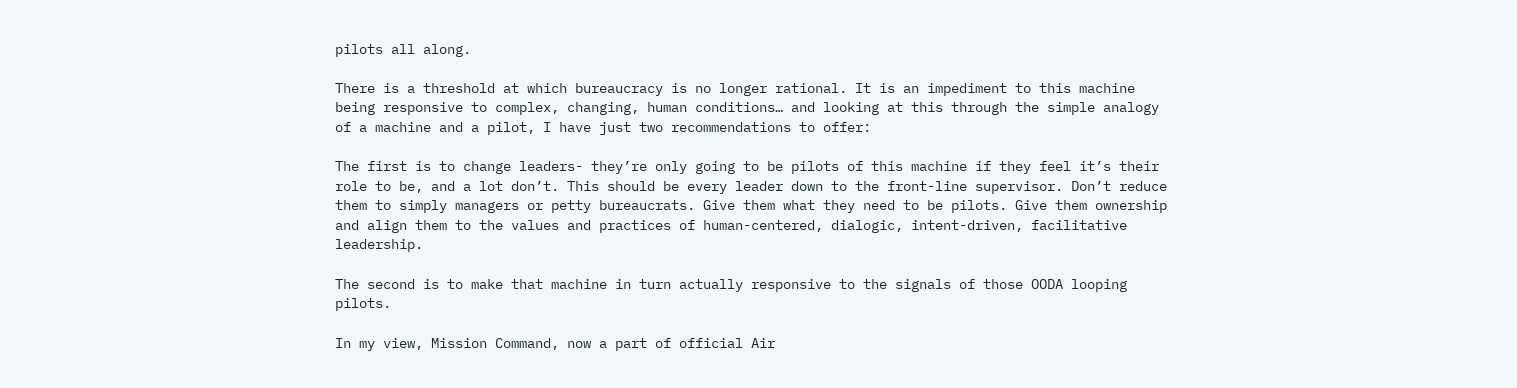pilots all along.

There is a threshold at which bureaucracy is no longer rational. It is an impediment to this machine being responsive to complex, changing, human conditions… and looking at this through the simple analogy of a machine and a pilot, I have just two recommendations to offer:

The first is to change leaders- they’re only going to be pilots of this machine if they feel it’s their role to be, and a lot don’t. This should be every leader down to the front-line supervisor. Don’t reduce them to simply managers or petty bureaucrats. Give them what they need to be pilots. Give them ownership and align them to the values and practices of human-centered, dialogic, intent-driven, facilitative leadership.

The second is to make that machine in turn actually responsive to the signals of those OODA looping pilots.

In my view, Mission Command, now a part of official Air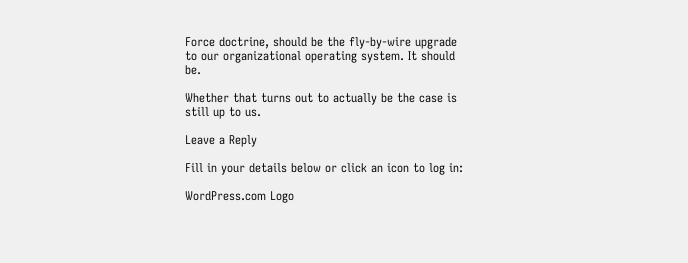Force doctrine, should be the fly-by-wire upgrade to our organizational operating system. It should be.

Whether that turns out to actually be the case is still up to us.

Leave a Reply

Fill in your details below or click an icon to log in:

WordPress.com Logo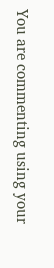You are commenting using your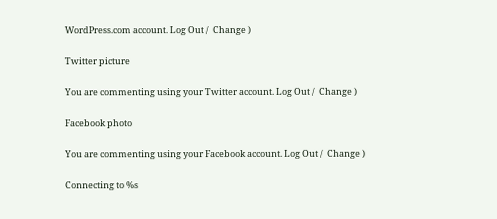WordPress.com account. Log Out /  Change )

Twitter picture

You are commenting using your Twitter account. Log Out /  Change )

Facebook photo

You are commenting using your Facebook account. Log Out /  Change )

Connecting to %s